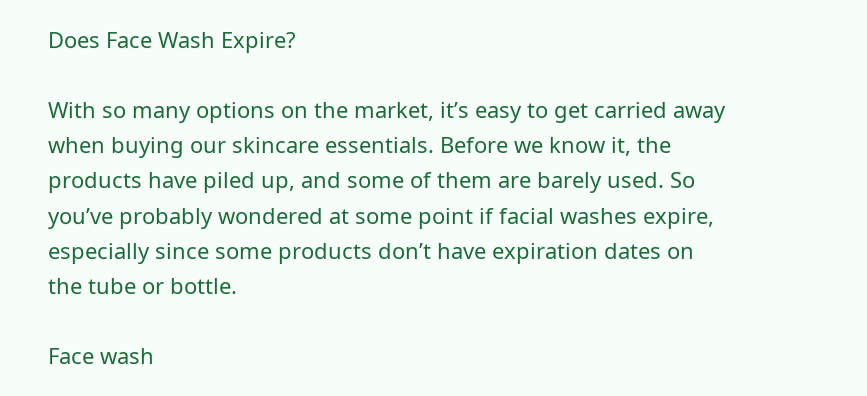Does Face Wash Expire?

With so many options on the market, it’s easy to get carried away when buying our skincare essentials. Before we know it, the products have piled up, and some of them are barely used. So you’ve probably wondered at some point if facial washes expire, especially since some products don’t have expiration dates on the tube or bottle.

Face wash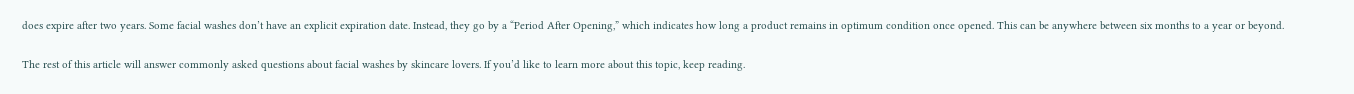does expire after two years. Some facial washes don’t have an explicit expiration date. Instead, they go by a “Period After Opening,” which indicates how long a product remains in optimum condition once opened. This can be anywhere between six months to a year or beyond.

The rest of this article will answer commonly asked questions about facial washes by skincare lovers. If you’d like to learn more about this topic, keep reading.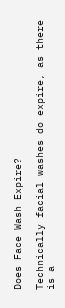Does Face Wash Expire?

Technically facial washes do expire, as there is a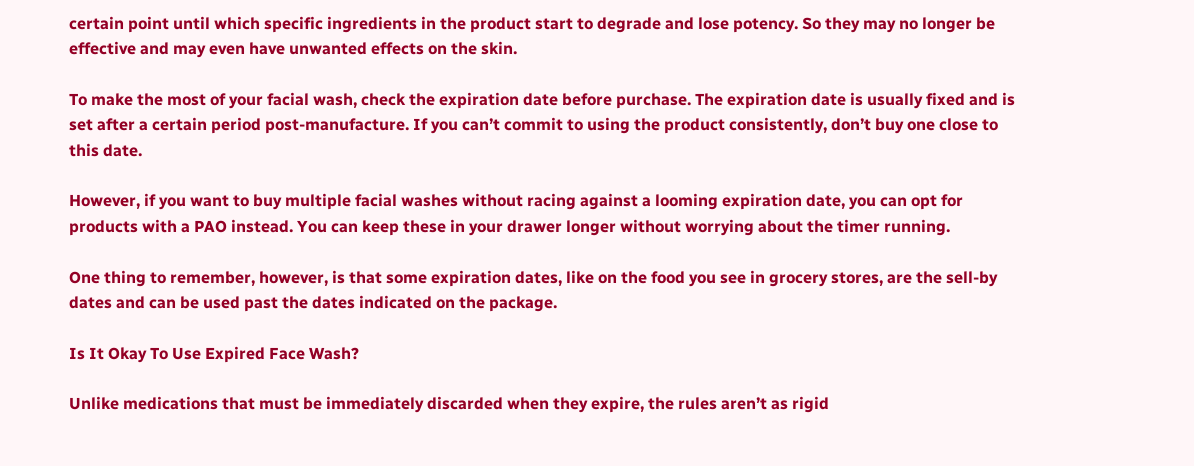certain point until which specific ingredients in the product start to degrade and lose potency. So they may no longer be effective and may even have unwanted effects on the skin.

To make the most of your facial wash, check the expiration date before purchase. The expiration date is usually fixed and is set after a certain period post-manufacture. If you can’t commit to using the product consistently, don’t buy one close to this date.

However, if you want to buy multiple facial washes without racing against a looming expiration date, you can opt for products with a PAO instead. You can keep these in your drawer longer without worrying about the timer running.

One thing to remember, however, is that some expiration dates, like on the food you see in grocery stores, are the sell-by dates and can be used past the dates indicated on the package.

Is It Okay To Use Expired Face Wash?

Unlike medications that must be immediately discarded when they expire, the rules aren’t as rigid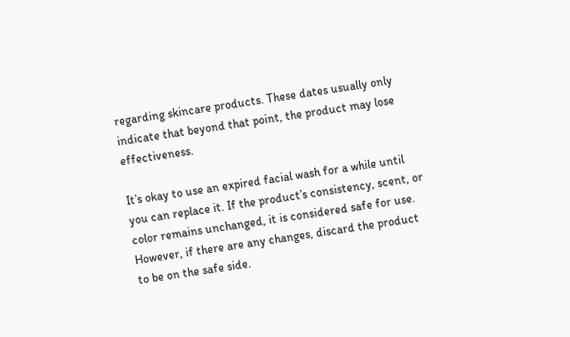regarding skincare products. These dates usually only indicate that beyond that point, the product may lose effectiveness.

It’s okay to use an expired facial wash for a while until you can replace it. If the product’s consistency, scent, or color remains unchanged, it is considered safe for use. However, if there are any changes, discard the product to be on the safe side.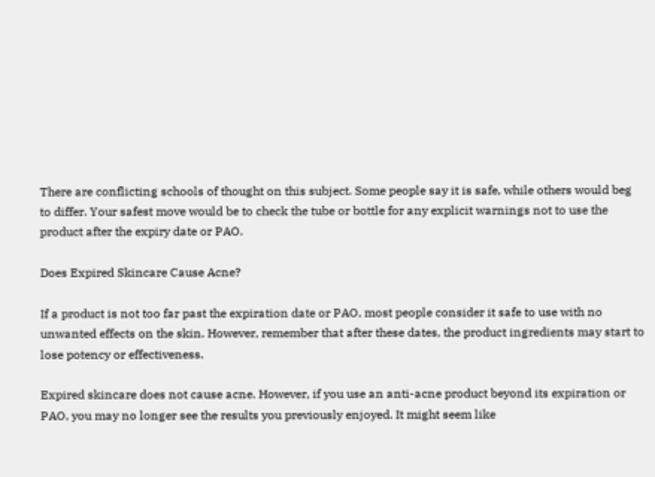There are conflicting schools of thought on this subject. Some people say it is safe, while others would beg to differ. Your safest move would be to check the tube or bottle for any explicit warnings not to use the product after the expiry date or PAO.

Does Expired Skincare Cause Acne?

If a product is not too far past the expiration date or PAO, most people consider it safe to use with no unwanted effects on the skin. However, remember that after these dates, the product ingredients may start to lose potency or effectiveness.

Expired skincare does not cause acne. However, if you use an anti-acne product beyond its expiration or PAO, you may no longer see the results you previously enjoyed. It might seem like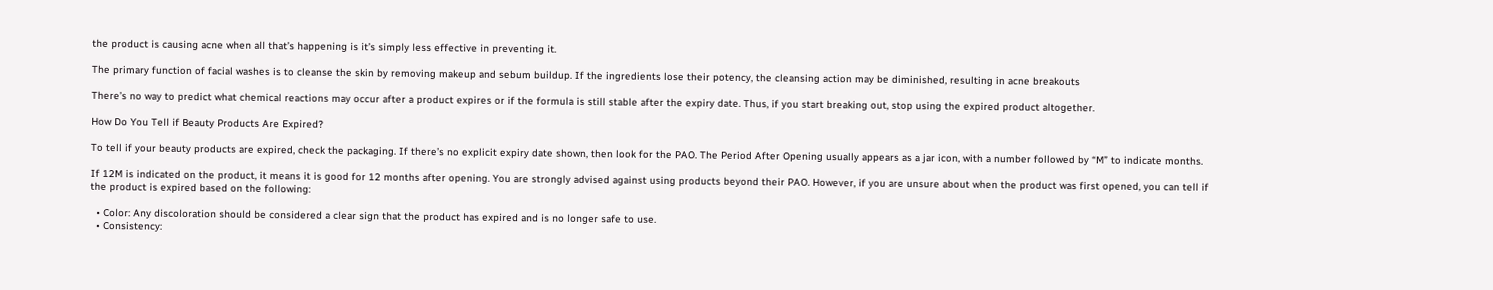the product is causing acne when all that’s happening is it’s simply less effective in preventing it.

The primary function of facial washes is to cleanse the skin by removing makeup and sebum buildup. If the ingredients lose their potency, the cleansing action may be diminished, resulting in acne breakouts

There’s no way to predict what chemical reactions may occur after a product expires or if the formula is still stable after the expiry date. Thus, if you start breaking out, stop using the expired product altogether.

How Do You Tell if Beauty Products Are Expired?

To tell if your beauty products are expired, check the packaging. If there’s no explicit expiry date shown, then look for the PAO. The Period After Opening usually appears as a jar icon, with a number followed by “M” to indicate months.

If 12M is indicated on the product, it means it is good for 12 months after opening. You are strongly advised against using products beyond their PAO. However, if you are unsure about when the product was first opened, you can tell if the product is expired based on the following:

  • Color: Any discoloration should be considered a clear sign that the product has expired and is no longer safe to use.
  • Consistency: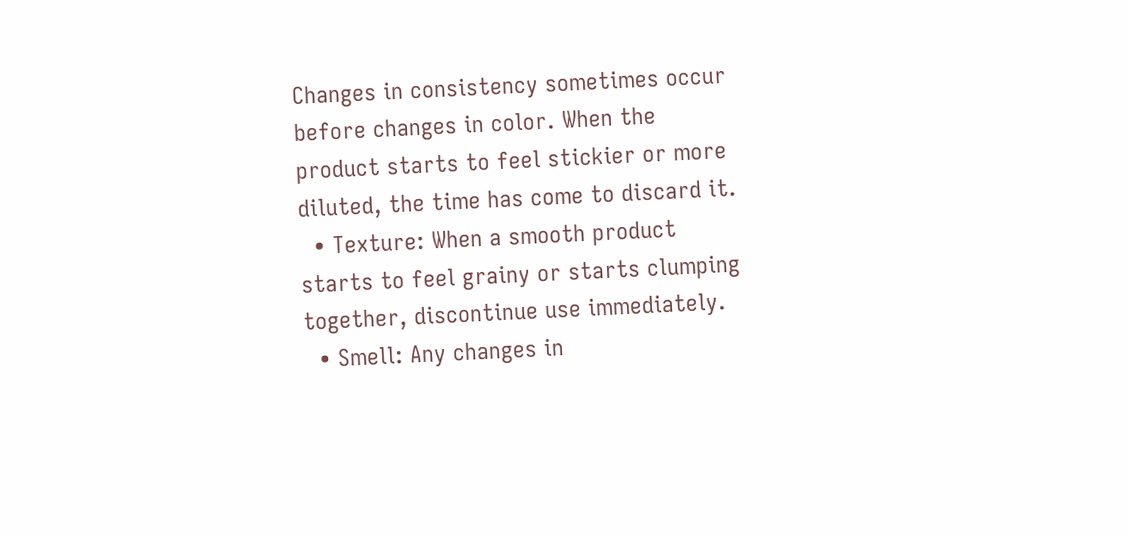Changes in consistency sometimes occur before changes in color. When the product starts to feel stickier or more diluted, the time has come to discard it.
  • Texture: When a smooth product starts to feel grainy or starts clumping together, discontinue use immediately.
  • Smell: Any changes in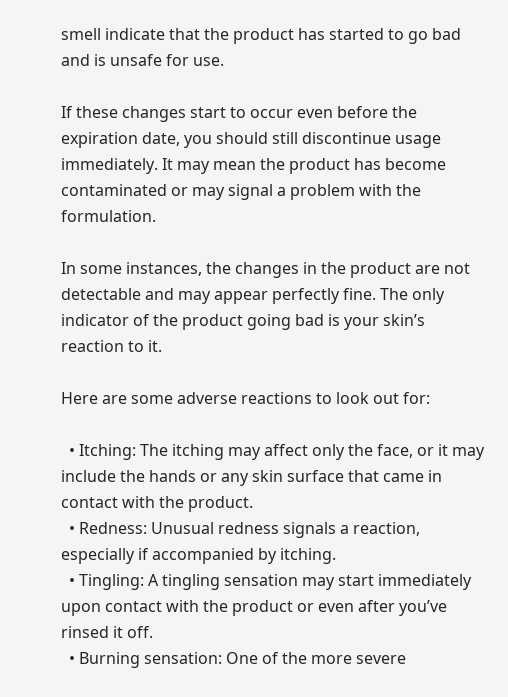smell indicate that the product has started to go bad and is unsafe for use.

If these changes start to occur even before the expiration date, you should still discontinue usage immediately. It may mean the product has become contaminated or may signal a problem with the formulation.

In some instances, the changes in the product are not detectable and may appear perfectly fine. The only indicator of the product going bad is your skin’s reaction to it.

Here are some adverse reactions to look out for:

  • Itching: The itching may affect only the face, or it may include the hands or any skin surface that came in contact with the product.
  • Redness: Unusual redness signals a reaction, especially if accompanied by itching.
  • Tingling: A tingling sensation may start immediately upon contact with the product or even after you’ve rinsed it off.
  • Burning sensation: One of the more severe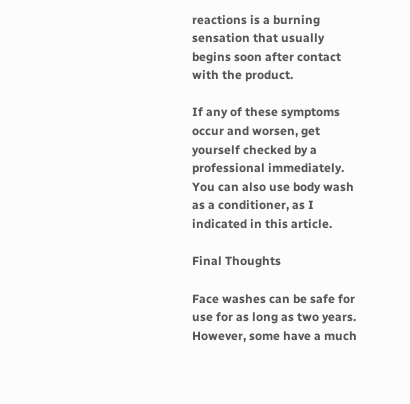reactions is a burning sensation that usually begins soon after contact with the product.

If any of these symptoms occur and worsen, get yourself checked by a professional immediately. You can also use body wash as a conditioner, as I indicated in this article.

Final Thoughts

Face washes can be safe for use for as long as two years. However, some have a much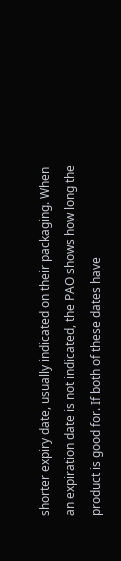shorter expiry date, usually indicated on their packaging. When an expiration date is not indicated, the PAO shows how long the product is good for. If both of these dates have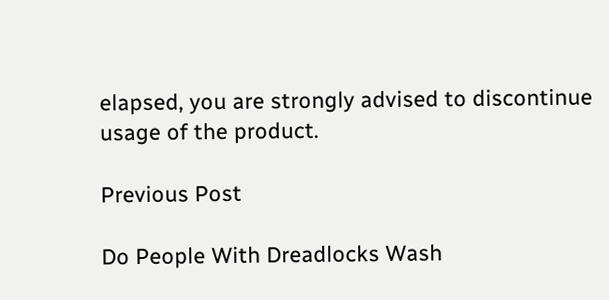elapsed, you are strongly advised to discontinue usage of the product.

Previous Post

Do People With Dreadlocks Wash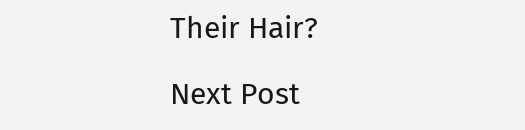Their Hair?

Next Post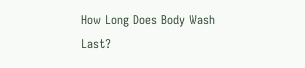How Long Does Body Wash Last?